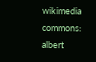wikimedia commons: albert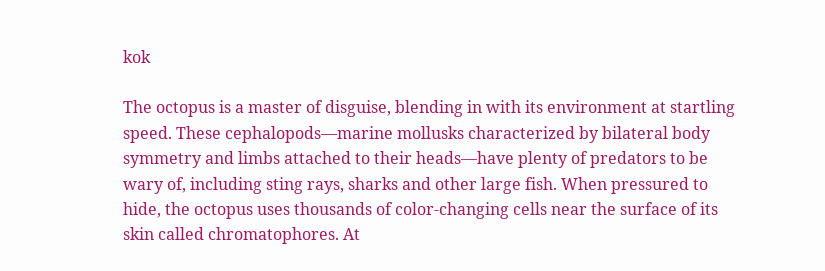kok

The octopus is a master of disguise, blending in with its environment at startling speed. These cephalopods—marine mollusks characterized by bilateral body symmetry and limbs attached to their heads—have plenty of predators to be wary of, including sting rays, sharks and other large fish. When pressured to hide, the octopus uses thousands of color-changing cells near the surface of its skin called chromatophores. At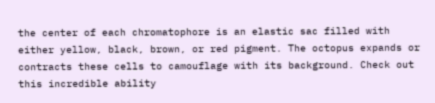the center of each chromatophore is an elastic sac filled with either yellow, black, brown, or red pigment. The octopus expands or contracts these cells to camouflage with its background. Check out this incredible ability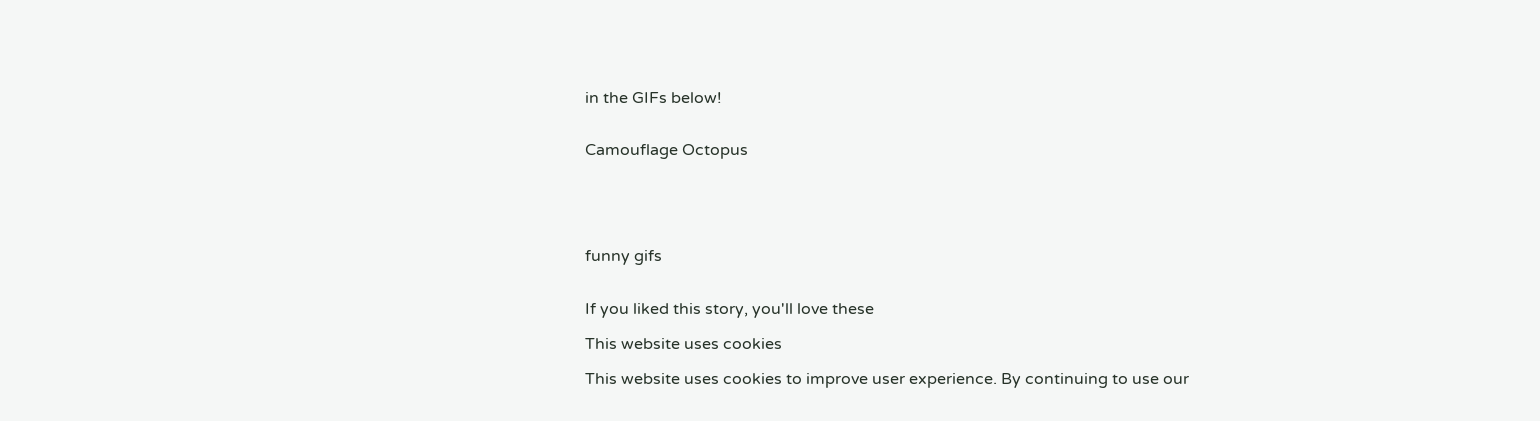in the GIFs below!


Camouflage Octopus





funny gifs


If you liked this story, you'll love these

This website uses cookies

This website uses cookies to improve user experience. By continuing to use our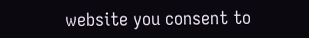website you consent to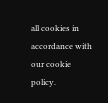all cookies in accordance with our cookie policy.